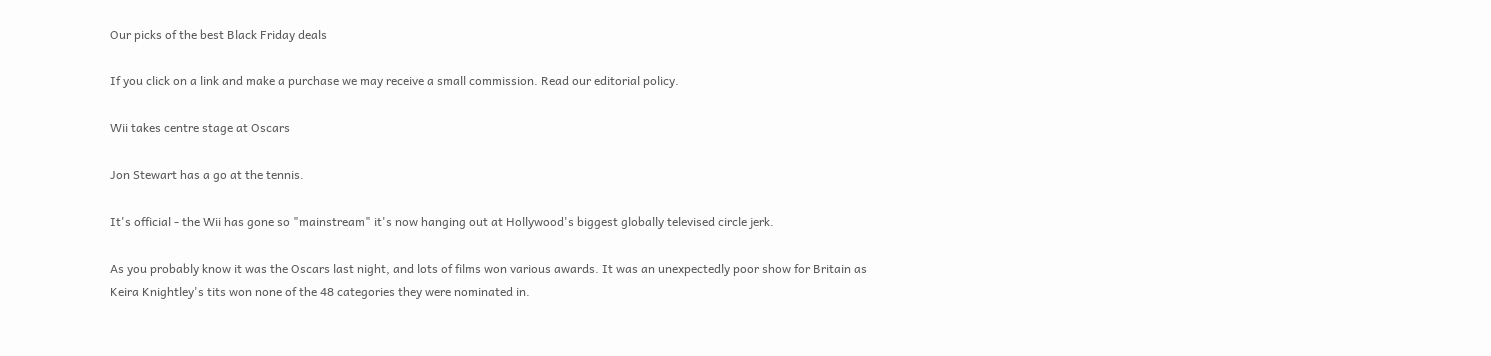Our picks of the best Black Friday deals

If you click on a link and make a purchase we may receive a small commission. Read our editorial policy.

Wii takes centre stage at Oscars

Jon Stewart has a go at the tennis.

It's official - the Wii has gone so "mainstream" it's now hanging out at Hollywood's biggest globally televised circle jerk.

As you probably know it was the Oscars last night, and lots of films won various awards. It was an unexpectedly poor show for Britain as Keira Knightley's tits won none of the 48 categories they were nominated in.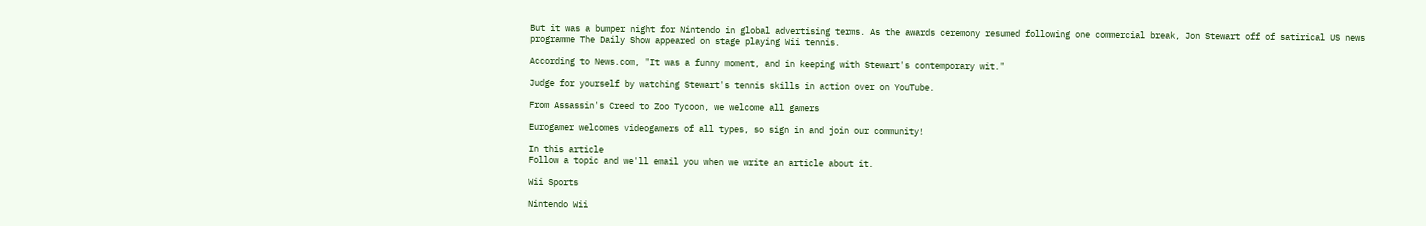But it was a bumper night for Nintendo in global advertising terms. As the awards ceremony resumed following one commercial break, Jon Stewart off of satirical US news programme The Daily Show appeared on stage playing Wii tennis.

According to News.com, "It was a funny moment, and in keeping with Stewart's contemporary wit."

Judge for yourself by watching Stewart's tennis skills in action over on YouTube.

From Assassin's Creed to Zoo Tycoon, we welcome all gamers

Eurogamer welcomes videogamers of all types, so sign in and join our community!

In this article
Follow a topic and we'll email you when we write an article about it.

Wii Sports

Nintendo Wii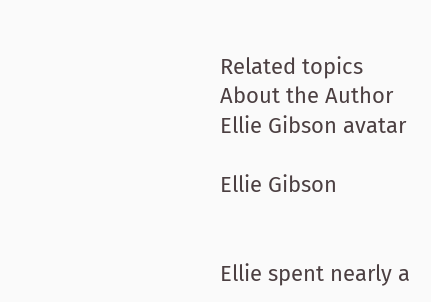Related topics
About the Author
Ellie Gibson avatar

Ellie Gibson


Ellie spent nearly a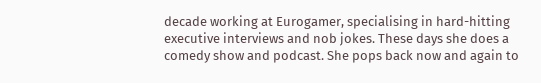decade working at Eurogamer, specialising in hard-hitting executive interviews and nob jokes. These days she does a comedy show and podcast. She pops back now and again to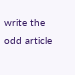write the odd article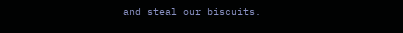and steal our biscuits.